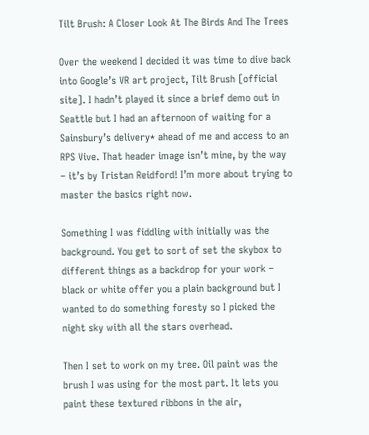Tilt Brush: A Closer Look At The Birds And The Trees

Over the weekend I decided it was time to dive back into Google’s VR art project, Tilt Brush [official site]. I hadn’t played it since a brief demo out in Seattle but I had an afternoon of waiting for a Sainsbury’s delivery* ahead of me and access to an RPS Vive. That header image isn’t mine, by the way – it’s by Tristan Reidford! I’m more about trying to master the basics right now.

Something I was fiddling with initially was the background. You get to sort of set the skybox to different things as a backdrop for your work – black or white offer you a plain background but I wanted to do something foresty so I picked the night sky with all the stars overhead.

Then I set to work on my tree. Oil paint was the brush I was using for the most part. It lets you paint these textured ribbons in the air,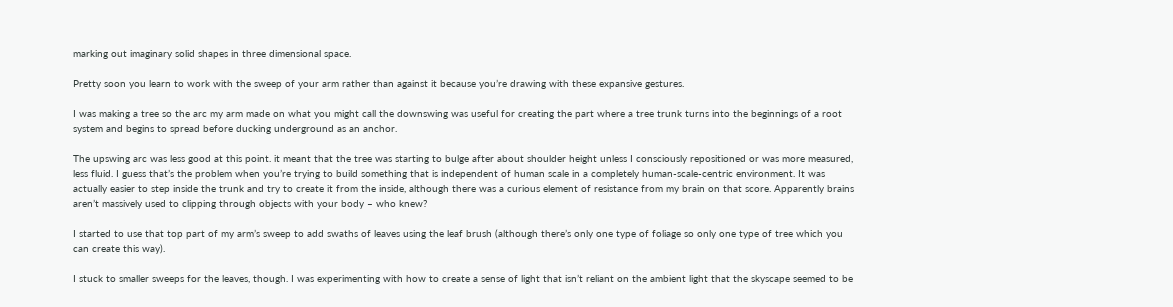marking out imaginary solid shapes in three dimensional space.

Pretty soon you learn to work with the sweep of your arm rather than against it because you’re drawing with these expansive gestures.

I was making a tree so the arc my arm made on what you might call the downswing was useful for creating the part where a tree trunk turns into the beginnings of a root system and begins to spread before ducking underground as an anchor.

The upswing arc was less good at this point. it meant that the tree was starting to bulge after about shoulder height unless I consciously repositioned or was more measured, less fluid. I guess that’s the problem when you’re trying to build something that is independent of human scale in a completely human-scale-centric environment. It was actually easier to step inside the trunk and try to create it from the inside, although there was a curious element of resistance from my brain on that score. Apparently brains aren’t massively used to clipping through objects with your body – who knew?

I started to use that top part of my arm’s sweep to add swaths of leaves using the leaf brush (although there’s only one type of foliage so only one type of tree which you can create this way).

I stuck to smaller sweeps for the leaves, though. I was experimenting with how to create a sense of light that isn’t reliant on the ambient light that the skyscape seemed to be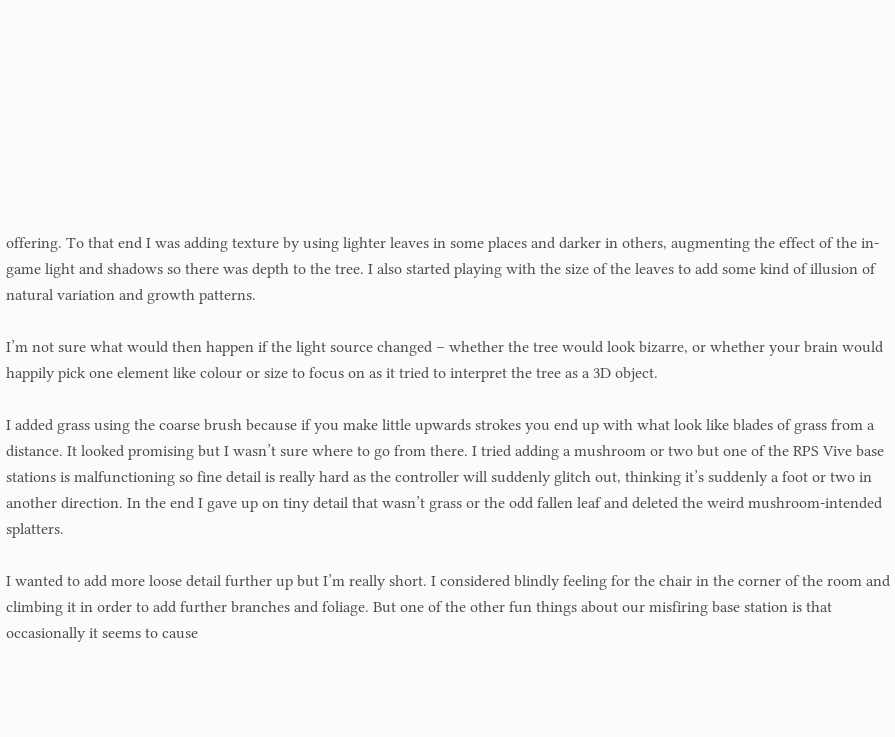offering. To that end I was adding texture by using lighter leaves in some places and darker in others, augmenting the effect of the in-game light and shadows so there was depth to the tree. I also started playing with the size of the leaves to add some kind of illusion of natural variation and growth patterns.

I’m not sure what would then happen if the light source changed – whether the tree would look bizarre, or whether your brain would happily pick one element like colour or size to focus on as it tried to interpret the tree as a 3D object.

I added grass using the coarse brush because if you make little upwards strokes you end up with what look like blades of grass from a distance. It looked promising but I wasn’t sure where to go from there. I tried adding a mushroom or two but one of the RPS Vive base stations is malfunctioning so fine detail is really hard as the controller will suddenly glitch out, thinking it’s suddenly a foot or two in another direction. In the end I gave up on tiny detail that wasn’t grass or the odd fallen leaf and deleted the weird mushroom-intended splatters.

I wanted to add more loose detail further up but I’m really short. I considered blindly feeling for the chair in the corner of the room and climbing it in order to add further branches and foliage. But one of the other fun things about our misfiring base station is that occasionally it seems to cause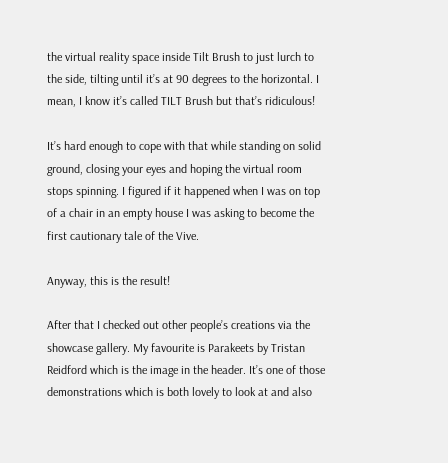the virtual reality space inside Tilt Brush to just lurch to the side, tilting until it’s at 90 degrees to the horizontal. I mean, I know it’s called TILT Brush but that’s ridiculous!

It’s hard enough to cope with that while standing on solid ground, closing your eyes and hoping the virtual room stops spinning. I figured if it happened when I was on top of a chair in an empty house I was asking to become the first cautionary tale of the Vive.

Anyway, this is the result!

After that I checked out other people’s creations via the showcase gallery. My favourite is Parakeets by Tristan Reidford which is the image in the header. It’s one of those demonstrations which is both lovely to look at and also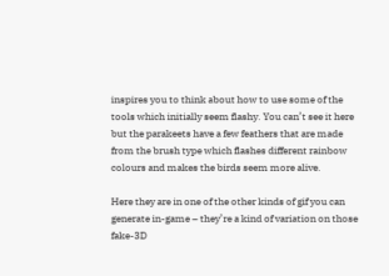inspires you to think about how to use some of the tools which initially seem flashy. You can’t see it here but the parakeets have a few feathers that are made from the brush type which flashes different rainbow colours and makes the birds seem more alive.

Here they are in one of the other kinds of gif you can generate in-game – they’re a kind of variation on those fake-3D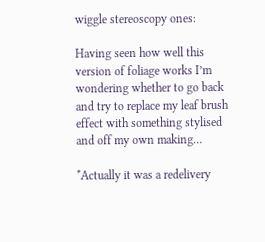wiggle stereoscopy ones:

Having seen how well this version of foliage works I’m wondering whether to go back and try to replace my leaf brush effect with something stylised and off my own making…

*Actually it was a redelivery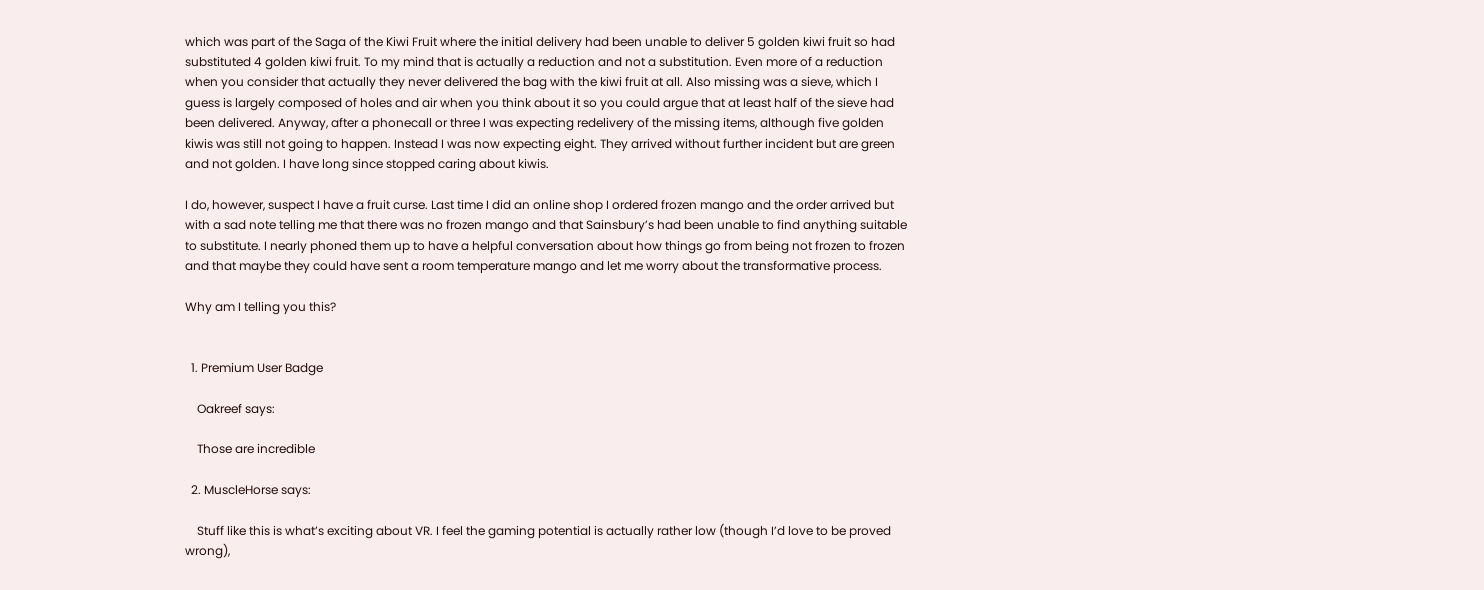which was part of the Saga of the Kiwi Fruit where the initial delivery had been unable to deliver 5 golden kiwi fruit so had substituted 4 golden kiwi fruit. To my mind that is actually a reduction and not a substitution. Even more of a reduction when you consider that actually they never delivered the bag with the kiwi fruit at all. Also missing was a sieve, which I guess is largely composed of holes and air when you think about it so you could argue that at least half of the sieve had been delivered. Anyway, after a phonecall or three I was expecting redelivery of the missing items, although five golden kiwis was still not going to happen. Instead I was now expecting eight. They arrived without further incident but are green and not golden. I have long since stopped caring about kiwis.

I do, however, suspect I have a fruit curse. Last time I did an online shop I ordered frozen mango and the order arrived but with a sad note telling me that there was no frozen mango and that Sainsbury’s had been unable to find anything suitable to substitute. I nearly phoned them up to have a helpful conversation about how things go from being not frozen to frozen and that maybe they could have sent a room temperature mango and let me worry about the transformative process.

Why am I telling you this?


  1. Premium User Badge

    Oakreef says:

    Those are incredible

  2. MuscleHorse says:

    Stuff like this is what’s exciting about VR. I feel the gaming potential is actually rather low (though I’d love to be proved wrong),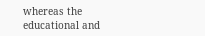whereas the educational and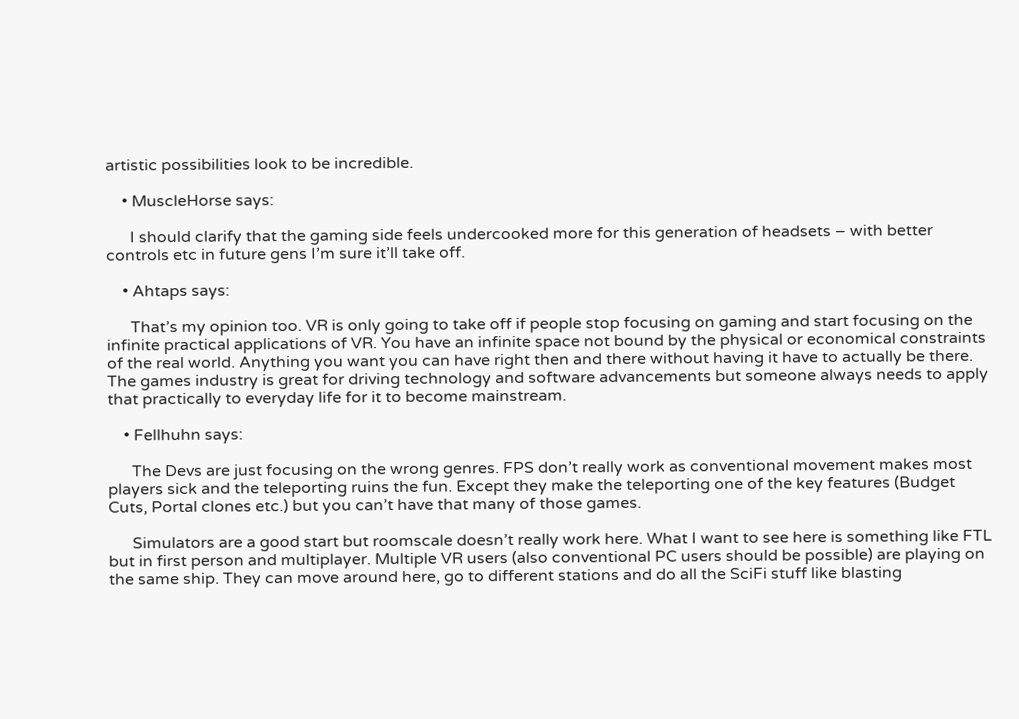artistic possibilities look to be incredible.

    • MuscleHorse says:

      I should clarify that the gaming side feels undercooked more for this generation of headsets – with better controls etc in future gens I’m sure it’ll take off.

    • Ahtaps says:

      That’s my opinion too. VR is only going to take off if people stop focusing on gaming and start focusing on the infinite practical applications of VR. You have an infinite space not bound by the physical or economical constraints of the real world. Anything you want you can have right then and there without having it have to actually be there. The games industry is great for driving technology and software advancements but someone always needs to apply that practically to everyday life for it to become mainstream.

    • Fellhuhn says:

      The Devs are just focusing on the wrong genres. FPS don’t really work as conventional movement makes most players sick and the teleporting ruins the fun. Except they make the teleporting one of the key features (Budget Cuts, Portal clones etc.) but you can’t have that many of those games.

      Simulators are a good start but roomscale doesn’t really work here. What I want to see here is something like FTL but in first person and multiplayer. Multiple VR users (also conventional PC users should be possible) are playing on the same ship. They can move around here, go to different stations and do all the SciFi stuff like blasting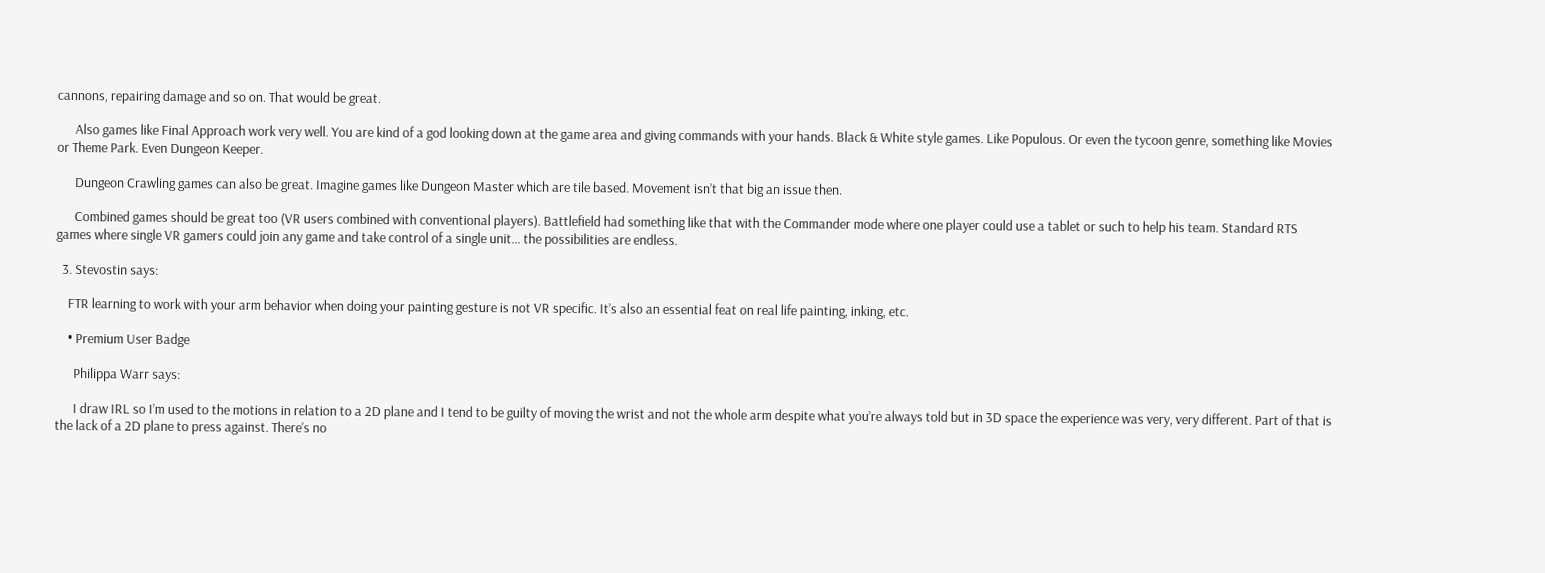cannons, repairing damage and so on. That would be great.

      Also games like Final Approach work very well. You are kind of a god looking down at the game area and giving commands with your hands. Black & White style games. Like Populous. Or even the tycoon genre, something like Movies or Theme Park. Even Dungeon Keeper.

      Dungeon Crawling games can also be great. Imagine games like Dungeon Master which are tile based. Movement isn’t that big an issue then.

      Combined games should be great too (VR users combined with conventional players). Battlefield had something like that with the Commander mode where one player could use a tablet or such to help his team. Standard RTS games where single VR gamers could join any game and take control of a single unit… the possibilities are endless.

  3. Stevostin says:

    FTR learning to work with your arm behavior when doing your painting gesture is not VR specific. It’s also an essential feat on real life painting, inking, etc.

    • Premium User Badge

      Philippa Warr says:

      I draw IRL so I’m used to the motions in relation to a 2D plane and I tend to be guilty of moving the wrist and not the whole arm despite what you’re always told but in 3D space the experience was very, very different. Part of that is the lack of a 2D plane to press against. There’s no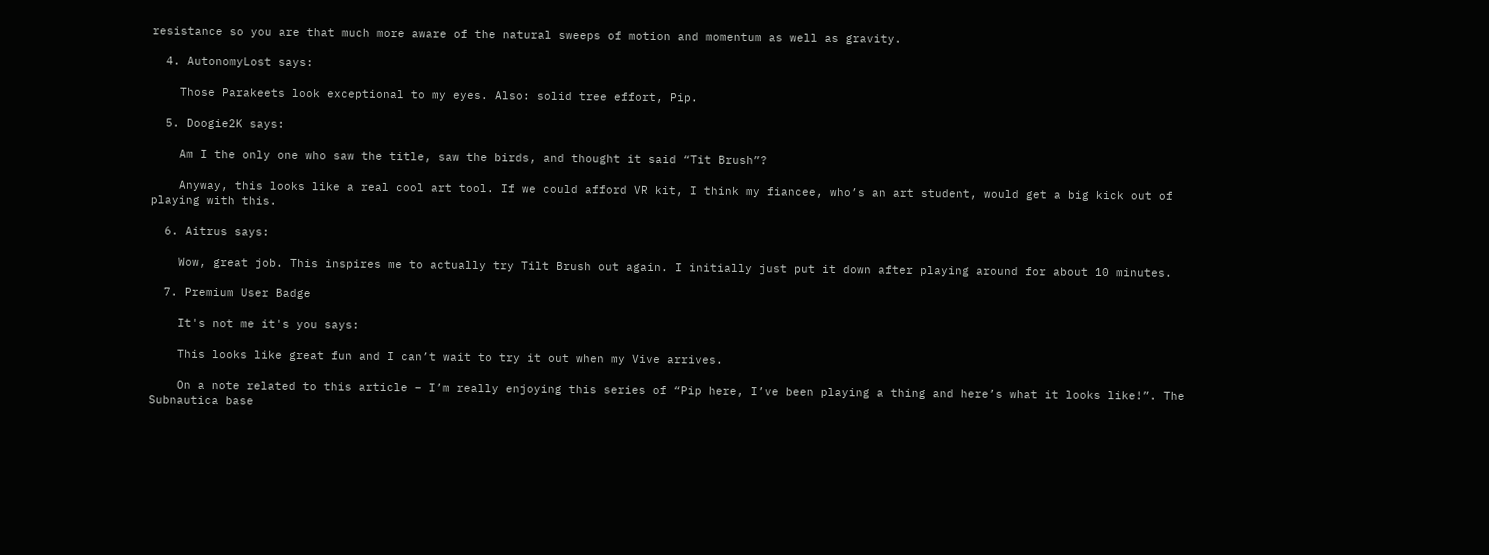resistance so you are that much more aware of the natural sweeps of motion and momentum as well as gravity.

  4. AutonomyLost says:

    Those Parakeets look exceptional to my eyes. Also: solid tree effort, Pip.

  5. Doogie2K says:

    Am I the only one who saw the title, saw the birds, and thought it said “Tit Brush”?

    Anyway, this looks like a real cool art tool. If we could afford VR kit, I think my fiancee, who’s an art student, would get a big kick out of playing with this.

  6. Aitrus says:

    Wow, great job. This inspires me to actually try Tilt Brush out again. I initially just put it down after playing around for about 10 minutes.

  7. Premium User Badge

    It's not me it's you says:

    This looks like great fun and I can’t wait to try it out when my Vive arrives.

    On a note related to this article – I’m really enjoying this series of “Pip here, I’ve been playing a thing and here’s what it looks like!”. The Subnautica base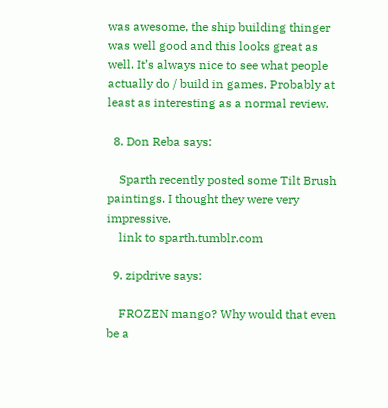was awesome, the ship building thinger was well good and this looks great as well. It’s always nice to see what people actually do / build in games. Probably at least as interesting as a normal review.

  8. Don Reba says:

    Sparth recently posted some Tilt Brush paintings. I thought they were very impressive.
    link to sparth.tumblr.com

  9. zipdrive says:

    FROZEN mango? Why would that even be a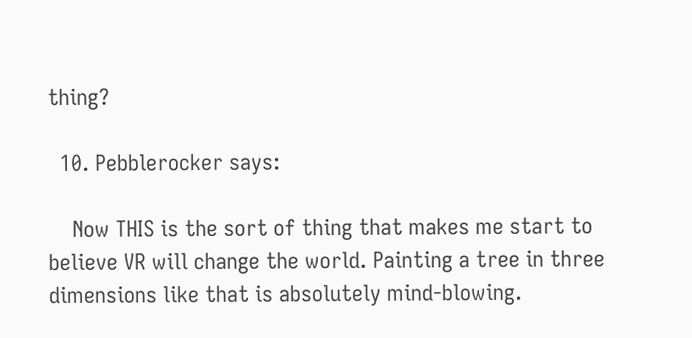thing?

  10. Pebblerocker says:

    Now THIS is the sort of thing that makes me start to believe VR will change the world. Painting a tree in three dimensions like that is absolutely mind-blowing.